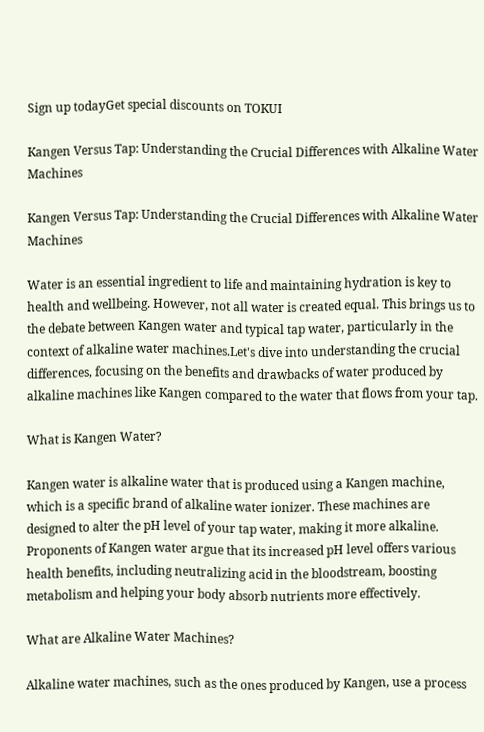Sign up todayGet special discounts on TOKUI

Kangen Versus Tap: Understanding the Crucial Differences with Alkaline Water Machines

Kangen Versus Tap: Understanding the Crucial Differences with Alkaline Water Machines

Water is an essential ingredient to life and maintaining hydration is key to health and wellbeing. However, not all water is created equal. This brings us to the debate between Kangen water and typical tap water, particularly in the context of alkaline water machines.Let's dive into understanding the crucial differences, focusing on the benefits and drawbacks of water produced by alkaline machines like Kangen compared to the water that flows from your tap.

What is Kangen Water?

Kangen water is alkaline water that is produced using a Kangen machine, which is a specific brand of alkaline water ionizer. These machines are designed to alter the pH level of your tap water, making it more alkaline. Proponents of Kangen water argue that its increased pH level offers various health benefits, including neutralizing acid in the bloodstream, boosting metabolism and helping your body absorb nutrients more effectively.

What are Alkaline Water Machines?

Alkaline water machines, such as the ones produced by Kangen, use a process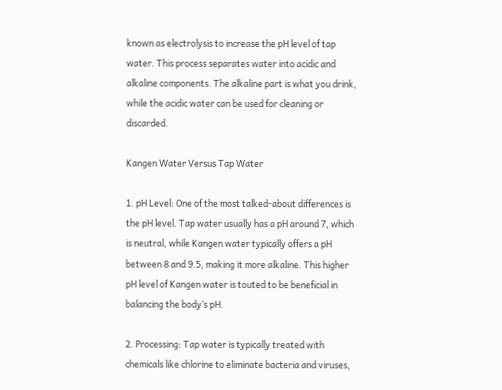known as electrolysis to increase the pH level of tap water. This process separates water into acidic and alkaline components. The alkaline part is what you drink, while the acidic water can be used for cleaning or discarded.

Kangen Water Versus Tap Water

1. pH Level: One of the most talked-about differences is the pH level. Tap water usually has a pH around 7, which is neutral, while Kangen water typically offers a pH between 8 and 9.5, making it more alkaline. This higher pH level of Kangen water is touted to be beneficial in balancing the body’s pH.

2. Processing: Tap water is typically treated with chemicals like chlorine to eliminate bacteria and viruses,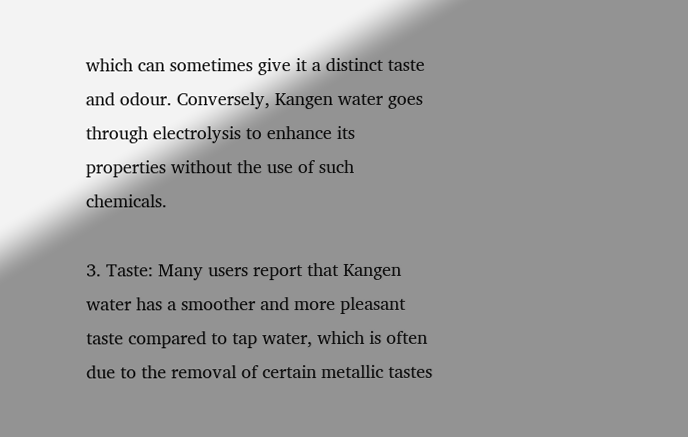which can sometimes give it a distinct taste and odour. Conversely, Kangen water goes through electrolysis to enhance its properties without the use of such chemicals.

3. Taste: Many users report that Kangen water has a smoother and more pleasant taste compared to tap water, which is often due to the removal of certain metallic tastes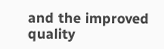and the improved quality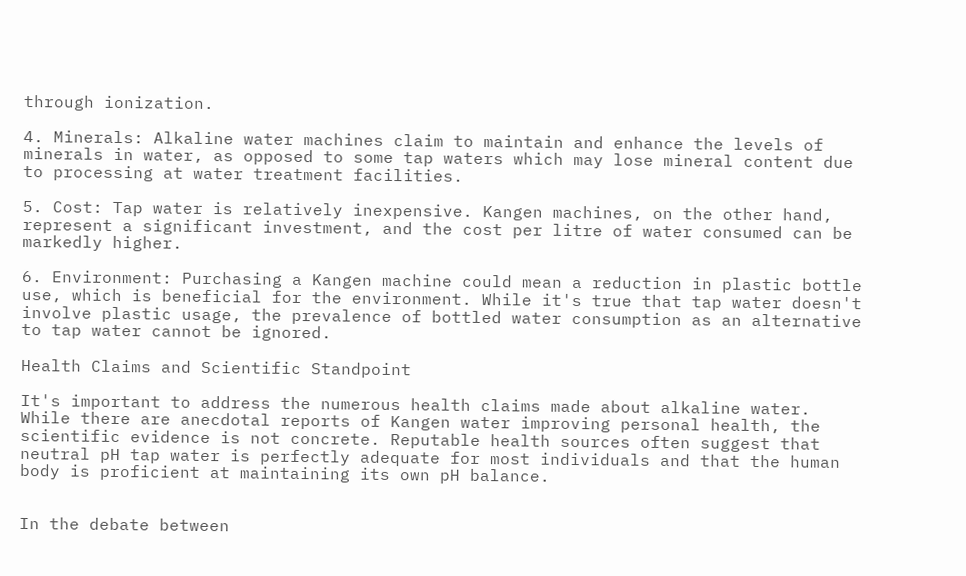through ionization.

4. Minerals: Alkaline water machines claim to maintain and enhance the levels of minerals in water, as opposed to some tap waters which may lose mineral content due to processing at water treatment facilities.

5. Cost: Tap water is relatively inexpensive. Kangen machines, on the other hand, represent a significant investment, and the cost per litre of water consumed can be markedly higher.

6. Environment: Purchasing a Kangen machine could mean a reduction in plastic bottle use, which is beneficial for the environment. While it's true that tap water doesn't involve plastic usage, the prevalence of bottled water consumption as an alternative to tap water cannot be ignored.

Health Claims and Scientific Standpoint

It's important to address the numerous health claims made about alkaline water. While there are anecdotal reports of Kangen water improving personal health, the scientific evidence is not concrete. Reputable health sources often suggest that neutral pH tap water is perfectly adequate for most individuals and that the human body is proficient at maintaining its own pH balance.


In the debate between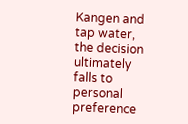Kangen and tap water, the decision ultimately falls to personal preference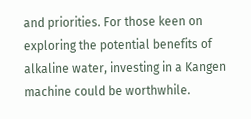and priorities. For those keen on exploring the potential benefits of alkaline water, investing in a Kangen machine could be worthwhile.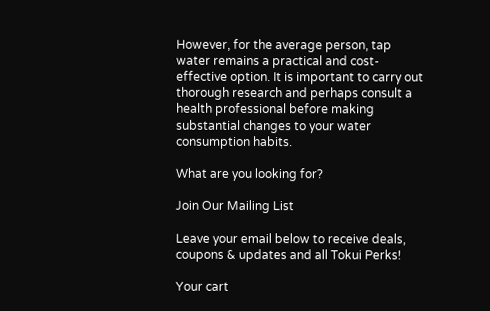However, for the average person, tap water remains a practical and cost-effective option. It is important to carry out thorough research and perhaps consult a health professional before making substantial changes to your water consumption habits.

What are you looking for?

Join Our Mailing List

Leave your email below to receive deals, coupons & updates and all Tokui Perks!

Your cart